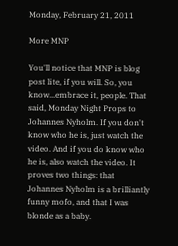Monday, February 21, 2011

More MNP

You'll notice that MNP is blog post lite, if you will. So, you know...embrace it, people. That said, Monday Night Props to Johannes Nyholm. If you don't know who he is, just watch the video. And if you do know who he is, also watch the video. It proves two things: that Johannes Nyholm is a brilliantly funny mofo, and that I was blonde as a baby.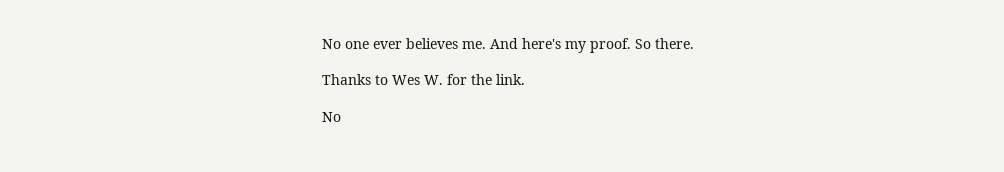No one ever believes me. And here's my proof. So there.

Thanks to Wes W. for the link.

No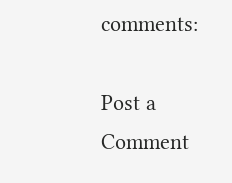comments:

Post a Comment